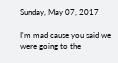Sunday, May 07, 2017

I'm mad cause you said we were going to the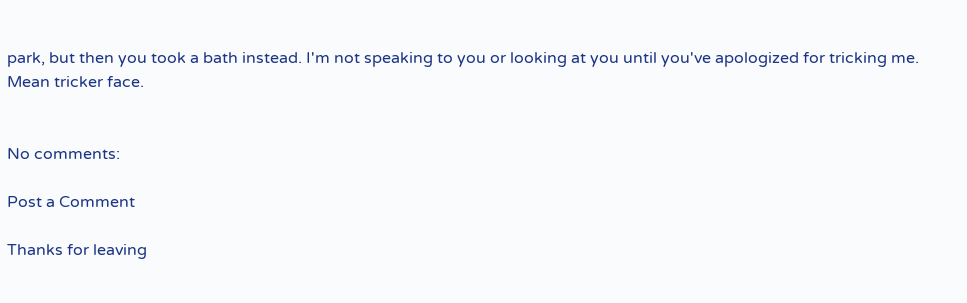park, but then you took a bath instead. I'm not speaking to you or looking at you until you've apologized for tricking me. Mean tricker face.


No comments:

Post a Comment

Thanks for leaving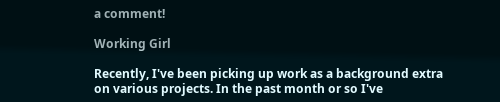a comment!

Working Girl

Recently, I've been picking up work as a background extra on various projects. In the past month or so I've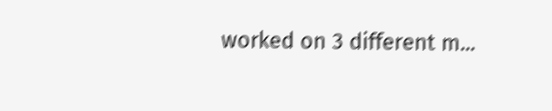worked on 3 different m...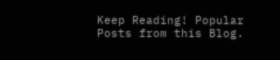Keep Reading! Popular Posts from this Blog.